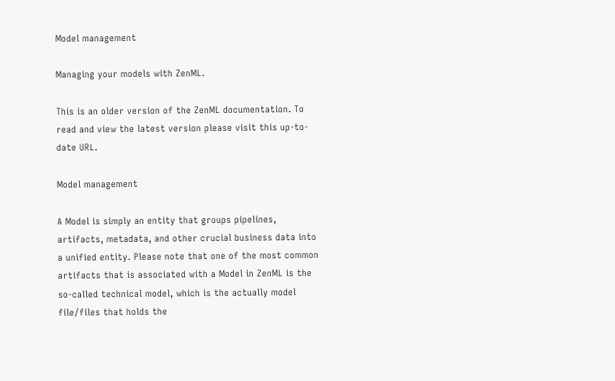Model management

Managing your models with ZenML.

This is an older version of the ZenML documentation. To read and view the latest version please visit this up-to-date URL.

Model management

A Model is simply an entity that groups pipelines, artifacts, metadata, and other crucial business data into a unified entity. Please note that one of the most common artifacts that is associated with a Model in ZenML is the so-called technical model, which is the actually model file/files that holds the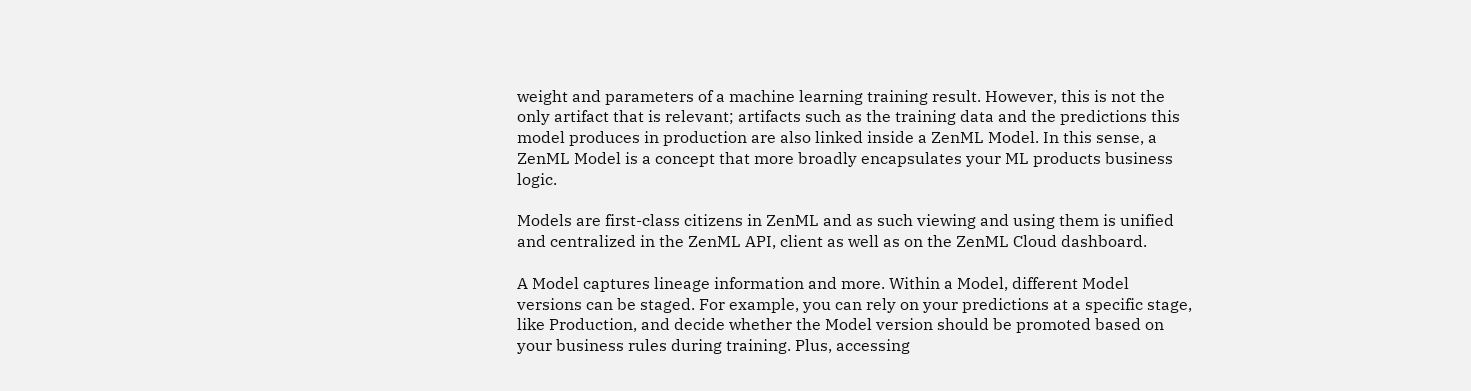weight and parameters of a machine learning training result. However, this is not the only artifact that is relevant; artifacts such as the training data and the predictions this model produces in production are also linked inside a ZenML Model. In this sense, a ZenML Model is a concept that more broadly encapsulates your ML products business logic.

Models are first-class citizens in ZenML and as such viewing and using them is unified and centralized in the ZenML API, client as well as on the ZenML Cloud dashboard.

A Model captures lineage information and more. Within a Model, different Model versions can be staged. For example, you can rely on your predictions at a specific stage, like Production, and decide whether the Model version should be promoted based on your business rules during training. Plus, accessing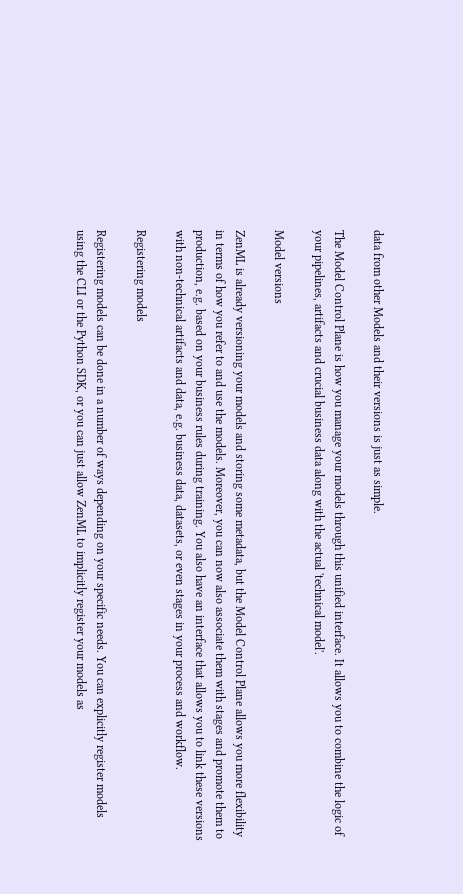data from other Models and their versions is just as simple.

The Model Control Plane is how you manage your models through this unified interface. It allows you to combine the logic of your pipelines, artifacts and crucial business data along with the actual 'technical model'.

Model versions

ZenML is already versioning your models and storing some metadata, but the Model Control Plane allows you more flexibility in terms of how you refer to and use the models. Moreover, you can now also associate them with stages and promote them to production, e.g. based on your business rules during training. You also have an interface that allows you to link these versions with non-technical artifacts and data, e.g. business data, datasets, or even stages in your process and workflow.

Registering models

Registering models can be done in a number of ways depending on your specific needs. You can explicitly register models using the CLI or the Python SDK, or you can just allow ZenML to implicitly register your models as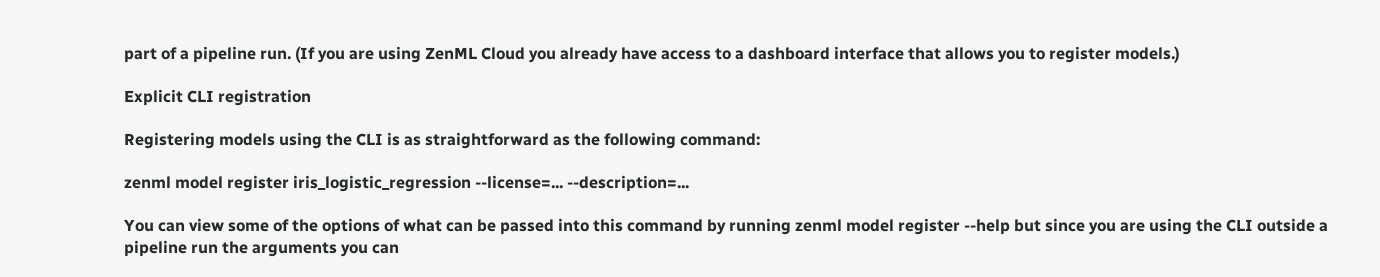part of a pipeline run. (If you are using ZenML Cloud you already have access to a dashboard interface that allows you to register models.)

Explicit CLI registration

Registering models using the CLI is as straightforward as the following command:

zenml model register iris_logistic_regression --license=... --description=...

You can view some of the options of what can be passed into this command by running zenml model register --help but since you are using the CLI outside a pipeline run the arguments you can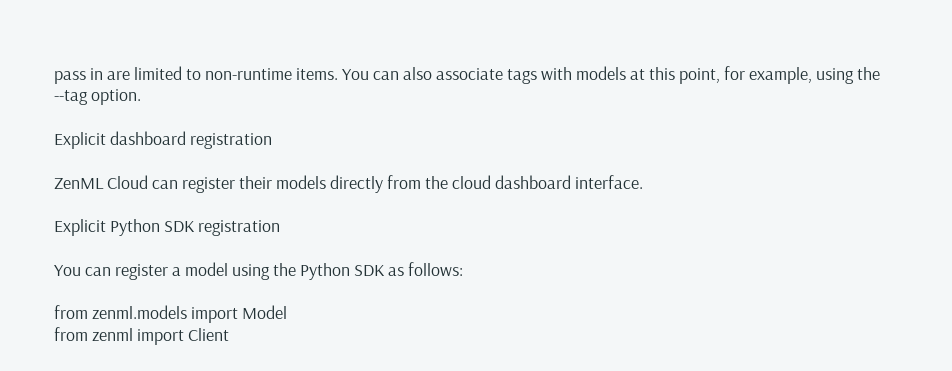pass in are limited to non-runtime items. You can also associate tags with models at this point, for example, using the --tag option.

Explicit dashboard registration

ZenML Cloud can register their models directly from the cloud dashboard interface.

Explicit Python SDK registration

You can register a model using the Python SDK as follows:

from zenml.models import Model
from zenml import Client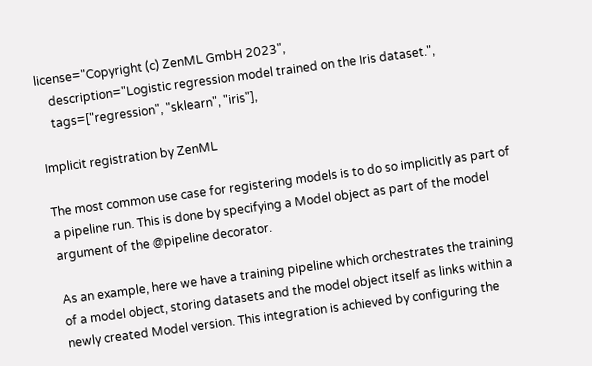license="Copyright (c) ZenML GmbH 2023",
    description="Logistic regression model trained on the Iris dataset.",
    tags=["regression", "sklearn", "iris"],

Implicit registration by ZenML

The most common use case for registering models is to do so implicitly as part of a pipeline run. This is done by specifying a Model object as part of the model argument of the @pipeline decorator.

As an example, here we have a training pipeline which orchestrates the training of a model object, storing datasets and the model object itself as links within a newly created Model version. This integration is achieved by configuring the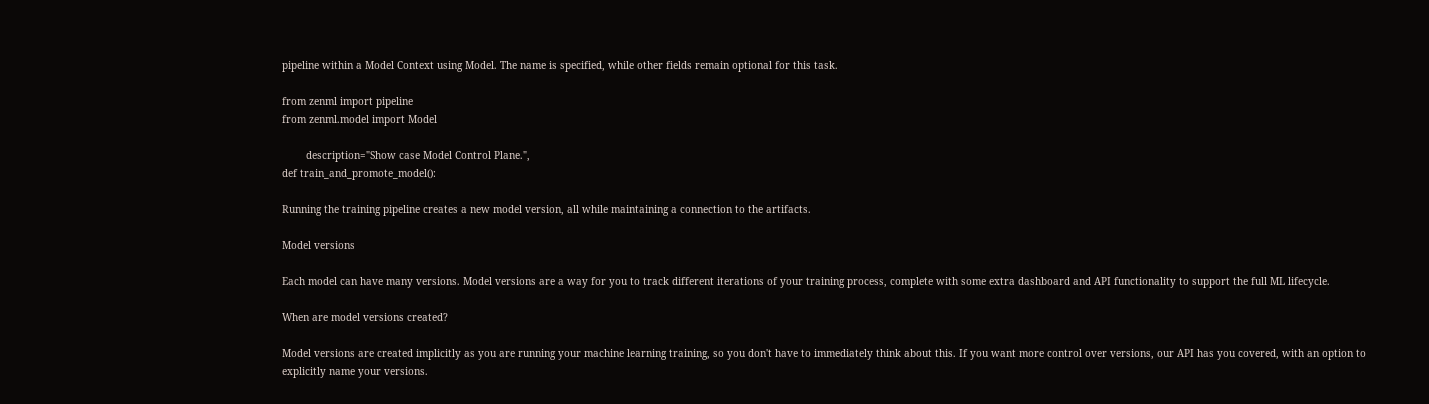pipeline within a Model Context using Model. The name is specified, while other fields remain optional for this task.

from zenml import pipeline
from zenml.model import Model

        description="Show case Model Control Plane.",
def train_and_promote_model():

Running the training pipeline creates a new model version, all while maintaining a connection to the artifacts.

Model versions

Each model can have many versions. Model versions are a way for you to track different iterations of your training process, complete with some extra dashboard and API functionality to support the full ML lifecycle.

When are model versions created?

Model versions are created implicitly as you are running your machine learning training, so you don't have to immediately think about this. If you want more control over versions, our API has you covered, with an option to explicitly name your versions.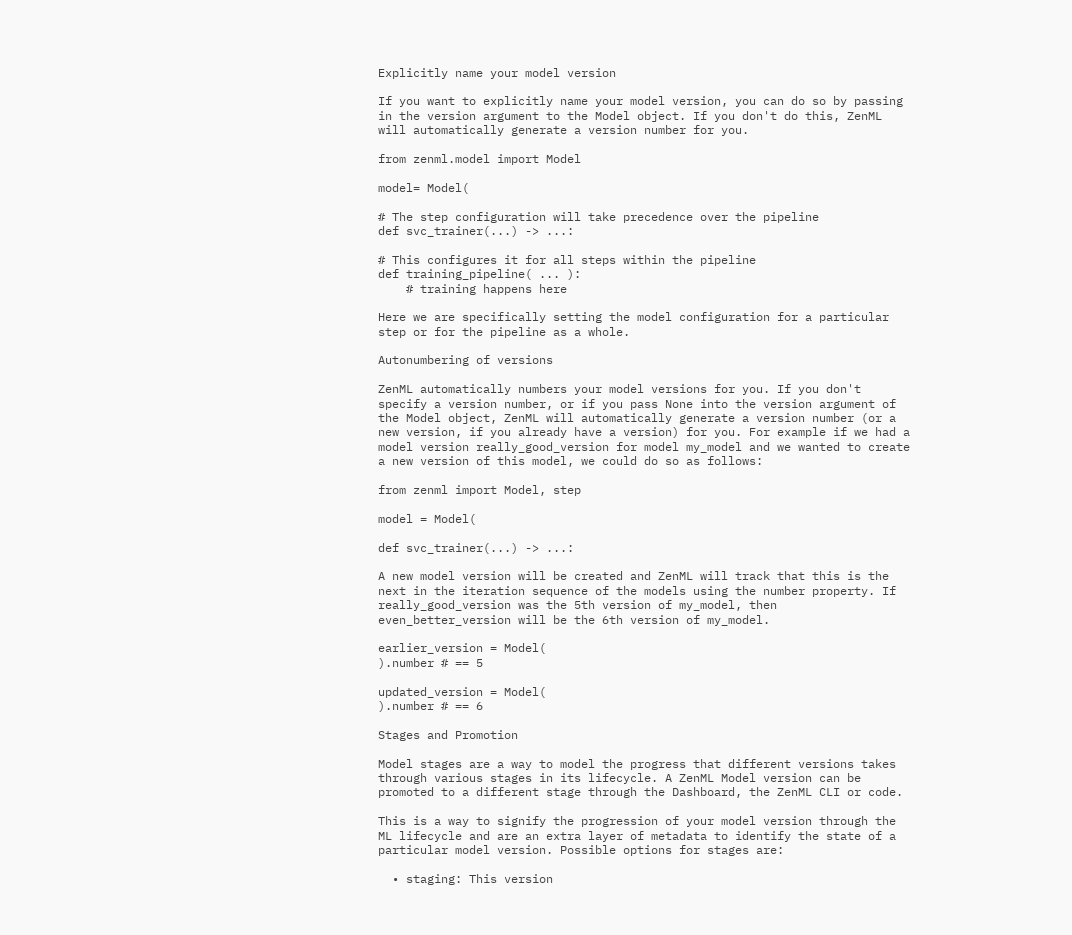Explicitly name your model version

If you want to explicitly name your model version, you can do so by passing in the version argument to the Model object. If you don't do this, ZenML will automatically generate a version number for you.

from zenml.model import Model

model= Model(

# The step configuration will take precedence over the pipeline
def svc_trainer(...) -> ...:

# This configures it for all steps within the pipeline
def training_pipeline( ... ):
    # training happens here

Here we are specifically setting the model configuration for a particular step or for the pipeline as a whole.

Autonumbering of versions

ZenML automatically numbers your model versions for you. If you don't specify a version number, or if you pass None into the version argument of the Model object, ZenML will automatically generate a version number (or a new version, if you already have a version) for you. For example if we had a model version really_good_version for model my_model and we wanted to create a new version of this model, we could do so as follows:

from zenml import Model, step

model = Model(

def svc_trainer(...) -> ...:

A new model version will be created and ZenML will track that this is the next in the iteration sequence of the models using the number property. If really_good_version was the 5th version of my_model, then even_better_version will be the 6th version of my_model.

earlier_version = Model(
).number # == 5

updated_version = Model(
).number # == 6

Stages and Promotion

Model stages are a way to model the progress that different versions takes through various stages in its lifecycle. A ZenML Model version can be promoted to a different stage through the Dashboard, the ZenML CLI or code.

This is a way to signify the progression of your model version through the ML lifecycle and are an extra layer of metadata to identify the state of a particular model version. Possible options for stages are:

  • staging: This version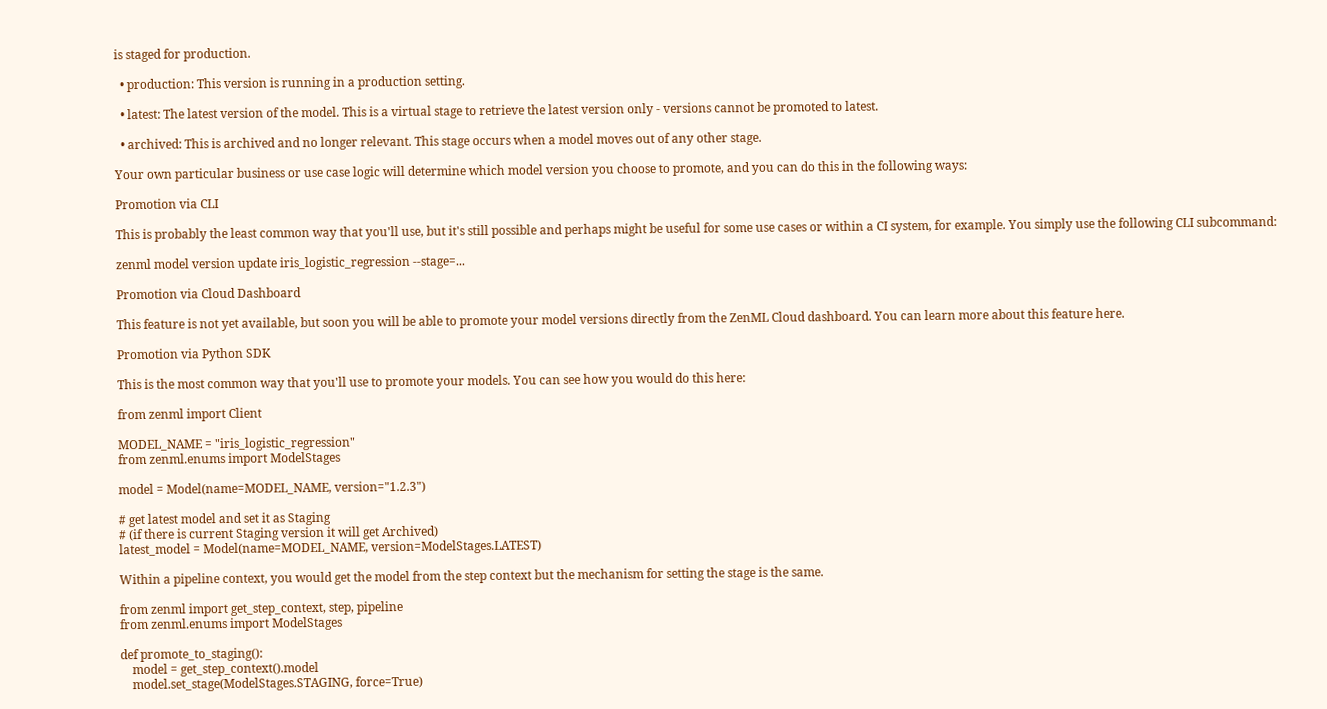is staged for production.

  • production: This version is running in a production setting.

  • latest: The latest version of the model. This is a virtual stage to retrieve the latest version only - versions cannot be promoted to latest.

  • archived: This is archived and no longer relevant. This stage occurs when a model moves out of any other stage.

Your own particular business or use case logic will determine which model version you choose to promote, and you can do this in the following ways:

Promotion via CLI

This is probably the least common way that you'll use, but it's still possible and perhaps might be useful for some use cases or within a CI system, for example. You simply use the following CLI subcommand:

zenml model version update iris_logistic_regression --stage=...

Promotion via Cloud Dashboard

This feature is not yet available, but soon you will be able to promote your model versions directly from the ZenML Cloud dashboard. You can learn more about this feature here.

Promotion via Python SDK

This is the most common way that you'll use to promote your models. You can see how you would do this here:

from zenml import Client

MODEL_NAME = "iris_logistic_regression"
from zenml.enums import ModelStages

model = Model(name=MODEL_NAME, version="1.2.3")

# get latest model and set it as Staging
# (if there is current Staging version it will get Archived)
latest_model = Model(name=MODEL_NAME, version=ModelStages.LATEST)

Within a pipeline context, you would get the model from the step context but the mechanism for setting the stage is the same.

from zenml import get_step_context, step, pipeline
from zenml.enums import ModelStages

def promote_to_staging():
    model = get_step_context().model
    model.set_stage(ModelStages.STAGING, force=True)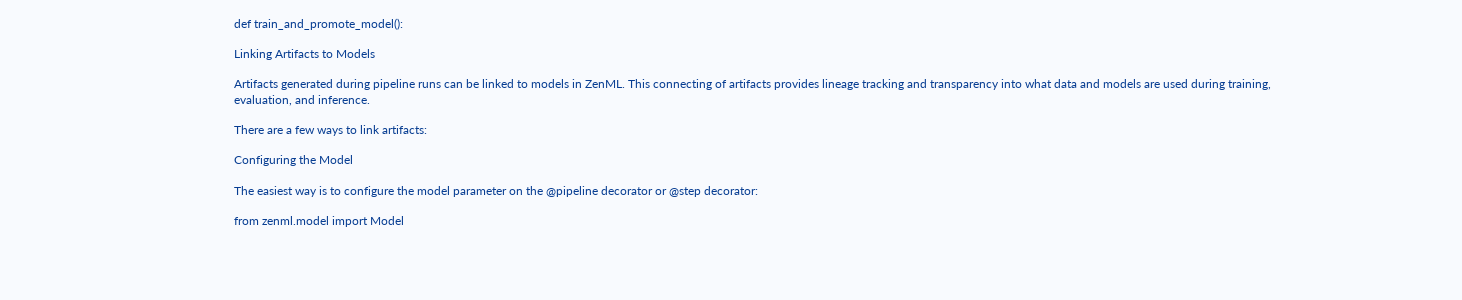def train_and_promote_model():

Linking Artifacts to Models

Artifacts generated during pipeline runs can be linked to models in ZenML. This connecting of artifacts provides lineage tracking and transparency into what data and models are used during training, evaluation, and inference.

There are a few ways to link artifacts:

Configuring the Model

The easiest way is to configure the model parameter on the @pipeline decorator or @step decorator:

from zenml.model import Model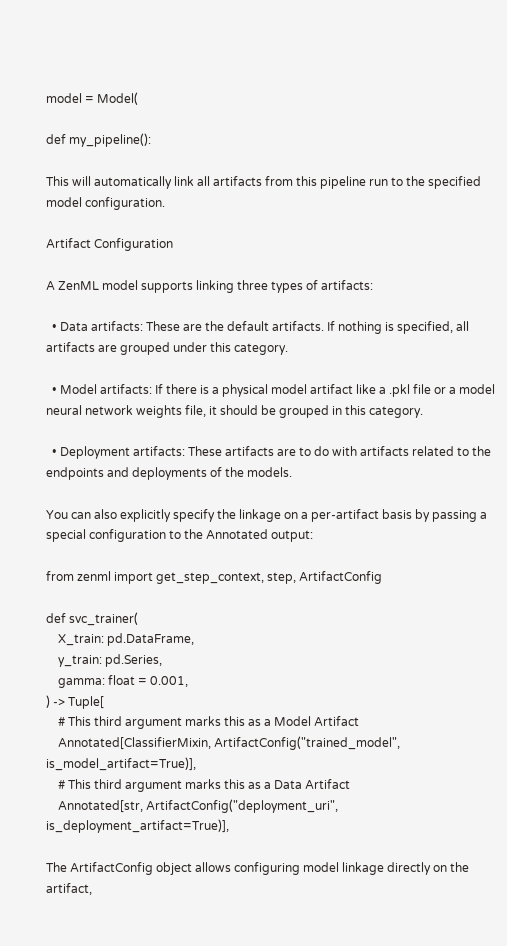model = Model(

def my_pipeline():

This will automatically link all artifacts from this pipeline run to the specified model configuration.

Artifact Configuration

A ZenML model supports linking three types of artifacts:

  • Data artifacts: These are the default artifacts. If nothing is specified, all artifacts are grouped under this category.

  • Model artifacts: If there is a physical model artifact like a .pkl file or a model neural network weights file, it should be grouped in this category.

  • Deployment artifacts: These artifacts are to do with artifacts related to the endpoints and deployments of the models.

You can also explicitly specify the linkage on a per-artifact basis by passing a special configuration to the Annotated output:

from zenml import get_step_context, step, ArtifactConfig

def svc_trainer(
    X_train: pd.DataFrame,
    y_train: pd.Series,
    gamma: float = 0.001,
) -> Tuple[
    # This third argument marks this as a Model Artifact
    Annotated[ClassifierMixin, ArtifactConfig("trained_model", is_model_artifact=True)],
    # This third argument marks this as a Data Artifact
    Annotated[str, ArtifactConfig("deployment_uri", is_deployment_artifact=True)],

The ArtifactConfig object allows configuring model linkage directly on the artifact,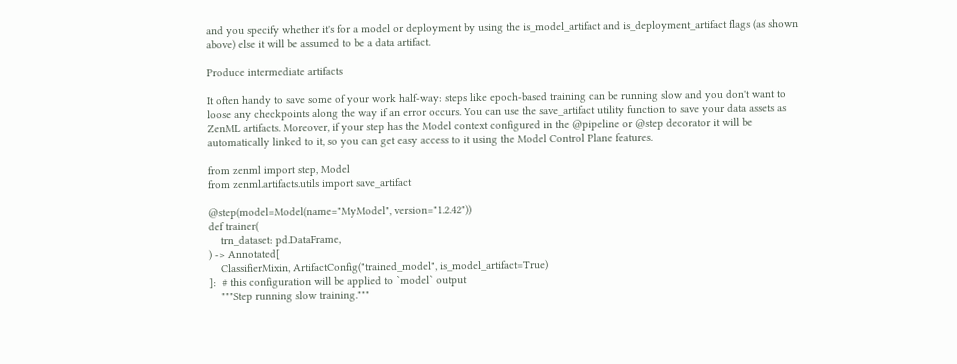and you specify whether it's for a model or deployment by using the is_model_artifact and is_deployment_artifact flags (as shown above) else it will be assumed to be a data artifact.

Produce intermediate artifacts

It often handy to save some of your work half-way: steps like epoch-based training can be running slow and you don't want to loose any checkpoints along the way if an error occurs. You can use the save_artifact utility function to save your data assets as ZenML artifacts. Moreover, if your step has the Model context configured in the @pipeline or @step decorator it will be automatically linked to it, so you can get easy access to it using the Model Control Plane features.

from zenml import step, Model
from zenml.artifacts.utils import save_artifact

@step(model=Model(name="MyModel", version="1.2.42"))
def trainer(
    trn_dataset: pd.DataFrame,
) -> Annotated[
    ClassifierMixin, ArtifactConfig("trained_model", is_model_artifact=True)
]:  # this configuration will be applied to `model` output
    """Step running slow training."""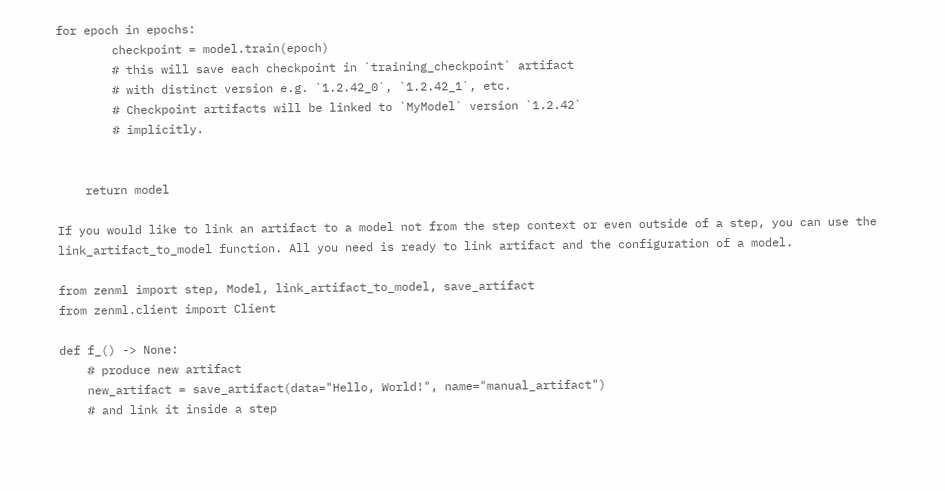for epoch in epochs:
        checkpoint = model.train(epoch)
        # this will save each checkpoint in `training_checkpoint` artifact
        # with distinct version e.g. `1.2.42_0`, `1.2.42_1`, etc.
        # Checkpoint artifacts will be linked to `MyModel` version `1.2.42`
        # implicitly.


    return model

If you would like to link an artifact to a model not from the step context or even outside of a step, you can use the link_artifact_to_model function. All you need is ready to link artifact and the configuration of a model.

from zenml import step, Model, link_artifact_to_model, save_artifact
from zenml.client import Client

def f_() -> None:
    # produce new artifact
    new_artifact = save_artifact(data="Hello, World!", name="manual_artifact")
    # and link it inside a step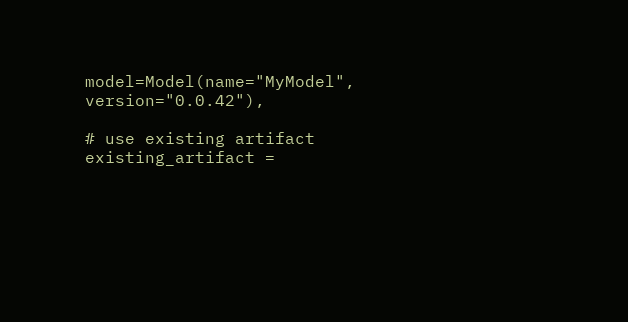model=Model(name="MyModel", version="0.0.42"),

# use existing artifact
existing_artifact =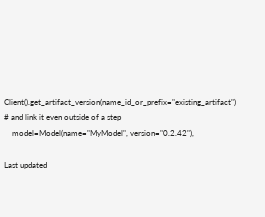Client().get_artifact_version(name_id_or_prefix="existing_artifact")
# and link it even outside of a step
    model=Model(name="MyModel", version="0.2.42"),

Last updated